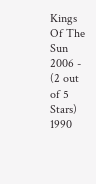Kings Of The Sun
2006 -
(2 out of 5 Stars)
1990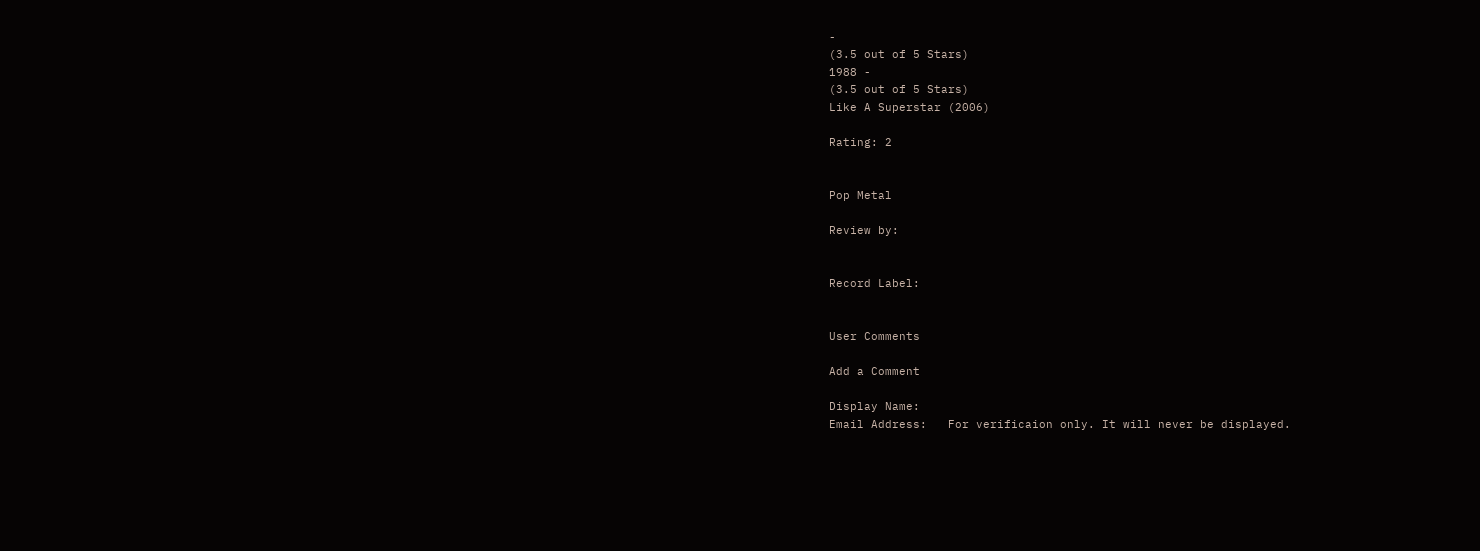-
(3.5 out of 5 Stars)
1988 -
(3.5 out of 5 Stars)
Like A Superstar (2006)

Rating: 2


Pop Metal

Review by:


Record Label:


User Comments

Add a Comment

Display Name:
Email Address:   For verificaion only. It will never be displayed.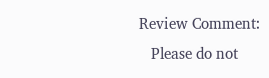Review Comment:
   Please do not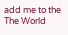add me to the The World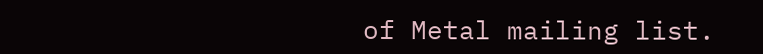of Metal mailing list.